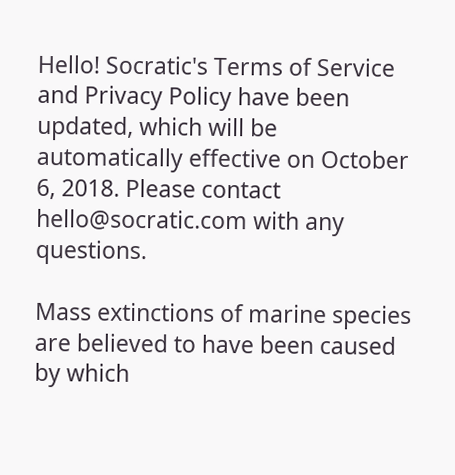Hello! Socratic's Terms of Service and Privacy Policy have been updated, which will be automatically effective on October 6, 2018. Please contact hello@socratic.com with any questions.

Mass extinctions of marine species are believed to have been caused by which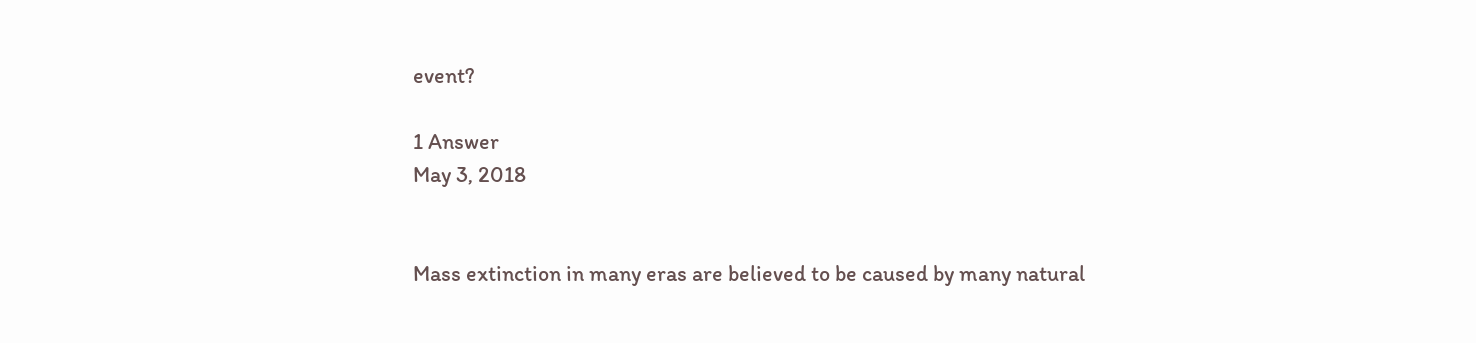event?

1 Answer
May 3, 2018


Mass extinction in many eras are believed to be caused by many natural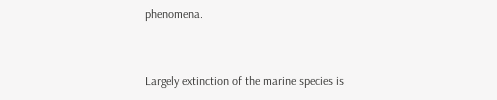phenomena.


Largely extinction of the marine species is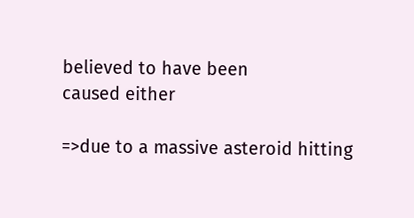believed to have been
caused either

=>due to a massive asteroid hitting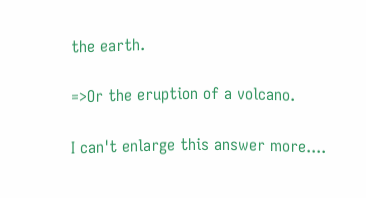the earth.

=>Or the eruption of a volcano.

I can't enlarge this answer more....